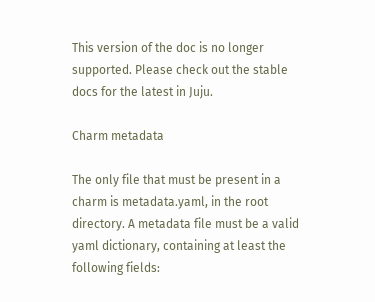This version of the doc is no longer supported. Please check out the stable docs for the latest in Juju.

Charm metadata

The only file that must be present in a charm is metadata.yaml, in the root directory. A metadata file must be a valid yaml dictionary, containing at least the following fields: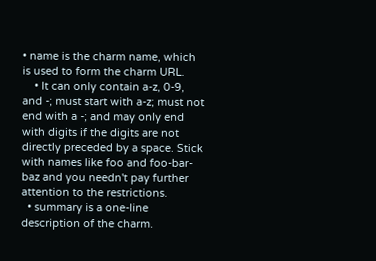• name is the charm name, which is used to form the charm URL.
    • It can only contain a-z, 0-9, and -; must start with a-z; must not end with a -; and may only end with digits if the digits are not directly preceded by a space. Stick with names like foo and foo-bar-baz and you needn't pay further attention to the restrictions.
  • summary is a one-line description of the charm.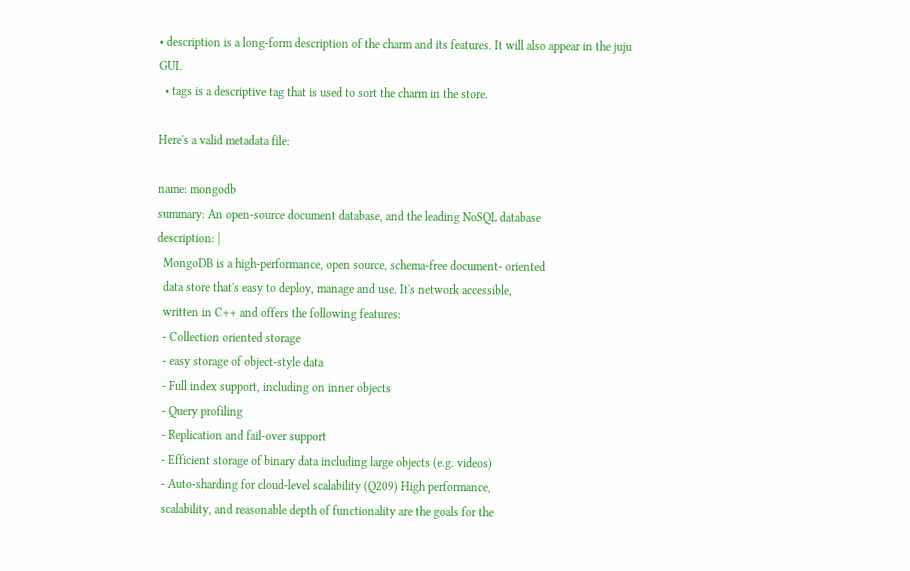• description is a long-form description of the charm and its features. It will also appear in the juju GUI.
  • tags is a descriptive tag that is used to sort the charm in the store.

Here's a valid metadata file:

name: mongodb
summary: An open-source document database, and the leading NoSQL database
description: |
  MongoDB is a high-performance, open source, schema-free document- oriented
  data store that's easy to deploy, manage and use. It's network accessible,
  written in C++ and offers the following features:
  - Collection oriented storage
  - easy storage of object-style data
  - Full index support, including on inner objects
  - Query profiling
  - Replication and fail-over support
  - Efficient storage of binary data including large objects (e.g. videos)
  - Auto-sharding for cloud-level scalability (Q209) High performance,
  scalability, and reasonable depth of functionality are the goals for the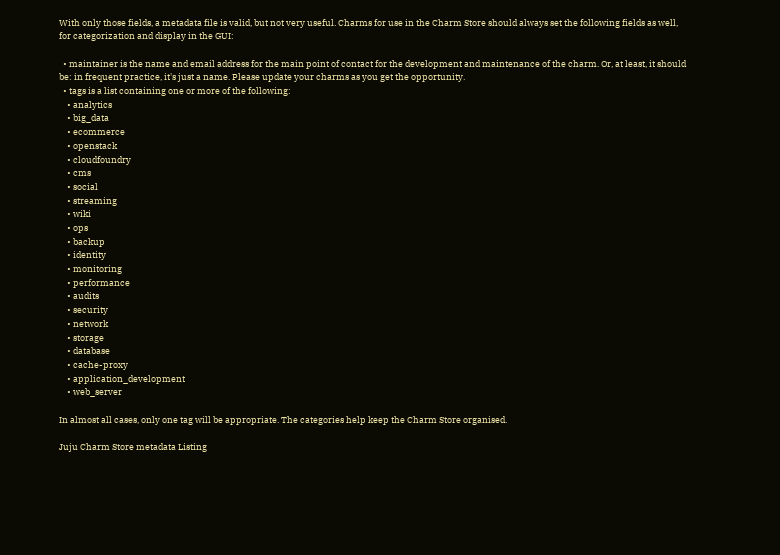With only those fields, a metadata file is valid, but not very useful. Charms for use in the Charm Store should always set the following fields as well, for categorization and display in the GUI:

  • maintainer is the name and email address for the main point of contact for the development and maintenance of the charm. Or, at least, it should be: in frequent practice, it's just a name. Please update your charms as you get the opportunity.
  • tags is a list containing one or more of the following:
    • analytics
    • big_data
    • ecommerce
    • openstack
    • cloudfoundry
    • cms
    • social
    • streaming
    • wiki
    • ops
    • backup
    • identity
    • monitoring
    • performance
    • audits
    • security
    • network
    • storage
    • database
    • cache-proxy
    • application_development
    • web_server

In almost all cases, only one tag will be appropriate. The categories help keep the Charm Store organised.

Juju Charm Store metadata Listing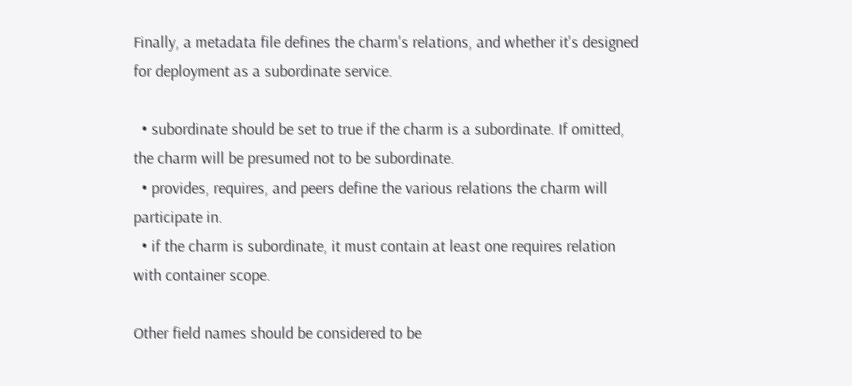Finally, a metadata file defines the charm's relations, and whether it's designed for deployment as a subordinate service.

  • subordinate should be set to true if the charm is a subordinate. If omitted, the charm will be presumed not to be subordinate.
  • provides, requires, and peers define the various relations the charm will participate in.
  • if the charm is subordinate, it must contain at least one requires relation with container scope.

Other field names should be considered to be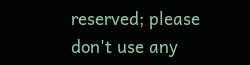reserved; please don't use any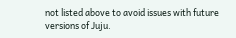not listed above to avoid issues with future versions of Juju.